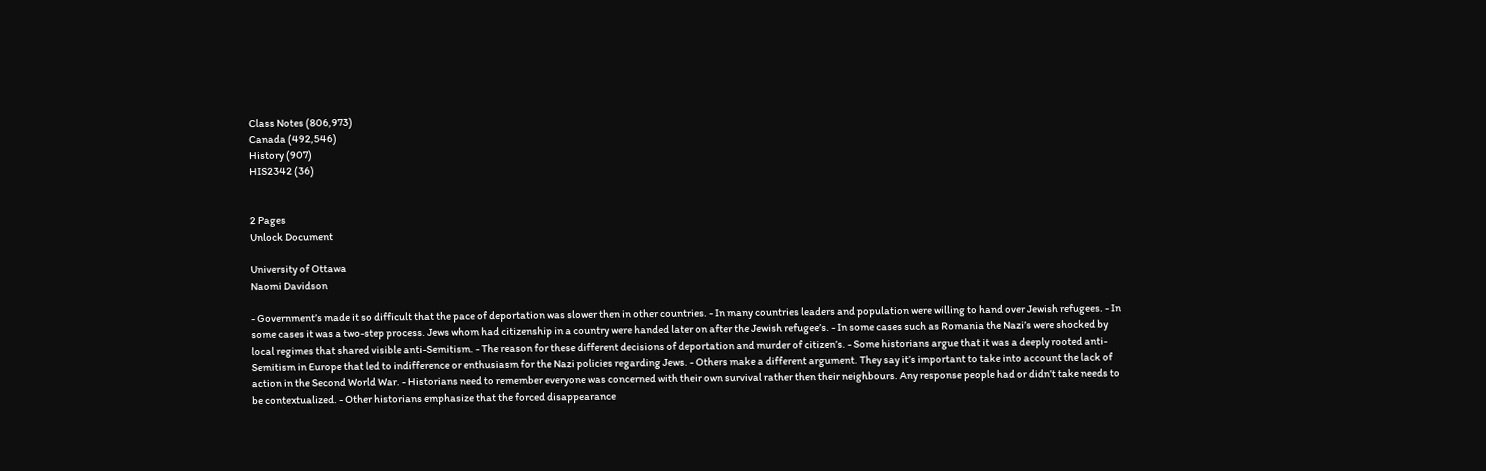Class Notes (806,973)
Canada (492,546)
History (907)
HIS2342 (36)


2 Pages
Unlock Document

University of Ottawa
Naomi Davidson

- Government’s made it so difficult that the pace of deportation was slower then in other countries. - In many countries leaders and population were willing to hand over Jewish refugees. - In some cases it was a two-step process. Jews whom had citizenship in a country were handed later on after the Jewish refugee’s. - In some cases such as Romania the Nazi’s were shocked by local regimes that shared visible anti-Semitism. - The reason for these different decisions of deportation and murder of citizen’s. - Some historians argue that it was a deeply rooted anti-Semitism in Europe that led to indifference or enthusiasm for the Nazi policies regarding Jews. - Others make a different argument. They say it’s important to take into account the lack of action in the Second World War. - Historians need to remember everyone was concerned with their own survival rather then their neighbours. Any response people had or didn’t take needs to be contextualized. - Other historians emphasize that the forced disappearance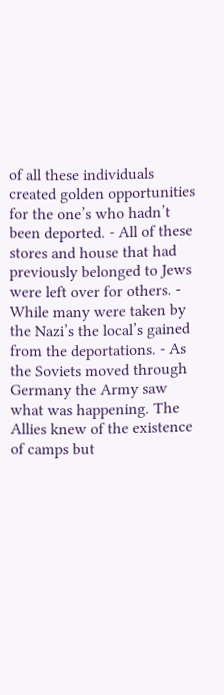of all these individuals created golden opportunities for the one’s who hadn’t been deported. - All of these stores and house that had previously belonged to Jews were left over for others. - While many were taken by the Nazi’s the local’s gained from the deportations. - As the Soviets moved through Germany the Army saw what was happening. The Allies knew of the existence of camps but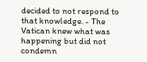decided to not respond to that knowledge. - The Vatican knew what was happening but did not condemn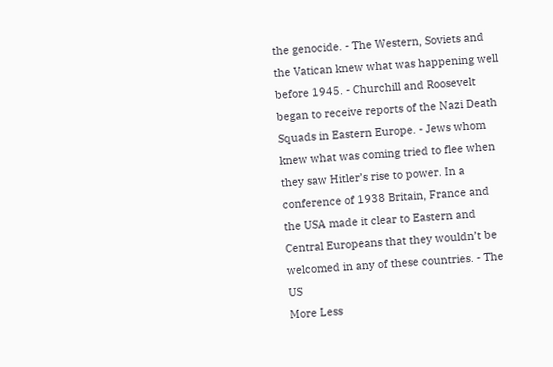the genocide. - The Western, Soviets and the Vatican knew what was happening well before 1945. - Churchill and Roosevelt began to receive reports of the Nazi Death Squads in Eastern Europe. - Jews whom knew what was coming tried to flee when they saw Hitler’s rise to power. In a conference of 1938 Britain, France and the USA made it clear to Eastern and Central Europeans that they wouldn’t be welcomed in any of these countries. - The US
More Less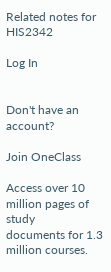Related notes for HIS2342

Log In


Don't have an account?

Join OneClass

Access over 10 million pages of study
documents for 1.3 million courses.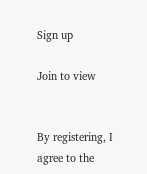Sign up

Join to view


By registering, I agree to the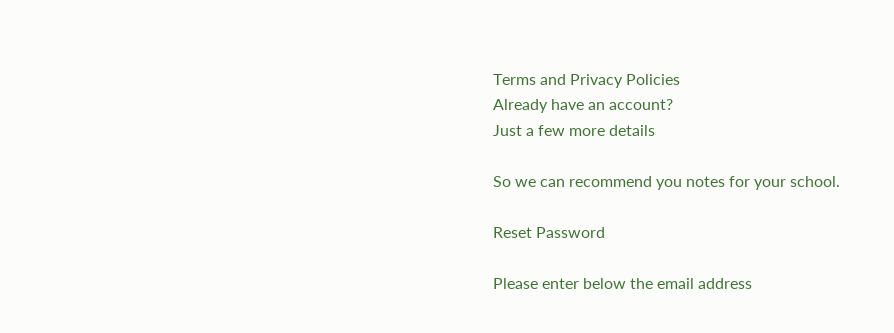Terms and Privacy Policies
Already have an account?
Just a few more details

So we can recommend you notes for your school.

Reset Password

Please enter below the email address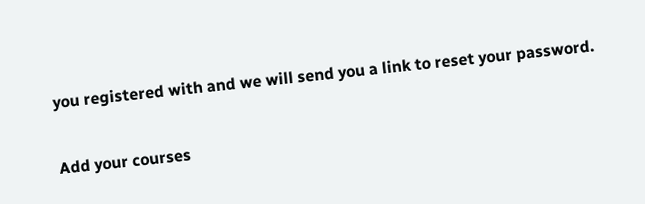you registered with and we will send you a link to reset your password.

Add your courses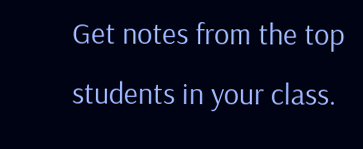Get notes from the top students in your class.